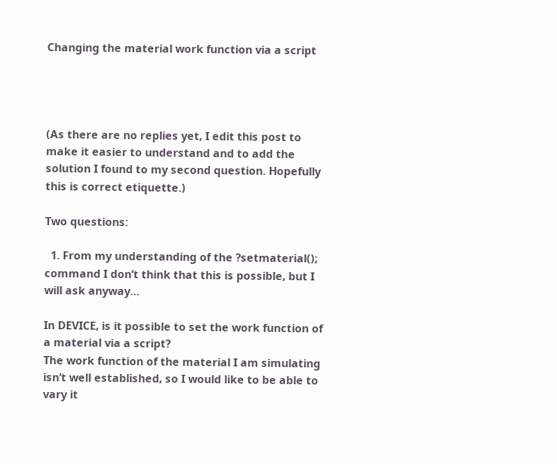Changing the material work function via a script




(As there are no replies yet, I edit this post to make it easier to understand and to add the solution I found to my second question. Hopefully this is correct etiquette.)

Two questions:

  1. From my understanding of the ?setmaterial(); command I don’t think that this is possible, but I will ask anyway…

In DEVICE, is it possible to set the work function of a material via a script?
The work function of the material I am simulating isn’t well established, so I would like to be able to vary it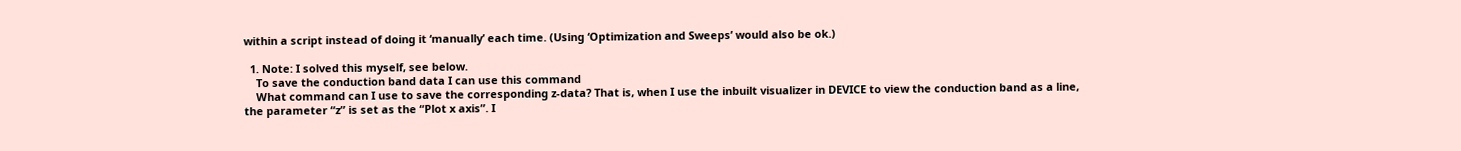within a script instead of doing it ‘manually’ each time. (Using ‘Optimization and Sweeps’ would also be ok.)

  1. Note: I solved this myself, see below.
    To save the conduction band data I can use this command
    What command can I use to save the corresponding z-data? That is, when I use the inbuilt visualizer in DEVICE to view the conduction band as a line, the parameter “z” is set as the “Plot x axis”. I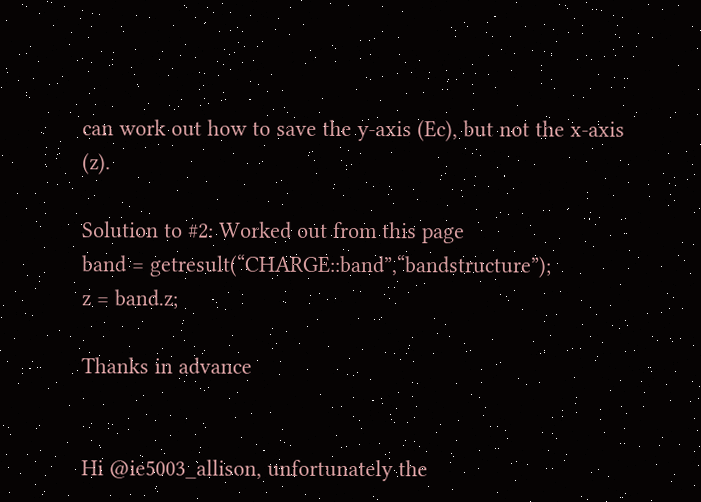can work out how to save the y-axis (Ec), but not the x-axis (z).

Solution to #2: Worked out from this page
band = getresult(“CHARGE::band”,“bandstructure”);
z = band.z;

Thanks in advance


Hi @ie5003_allison, unfortunately the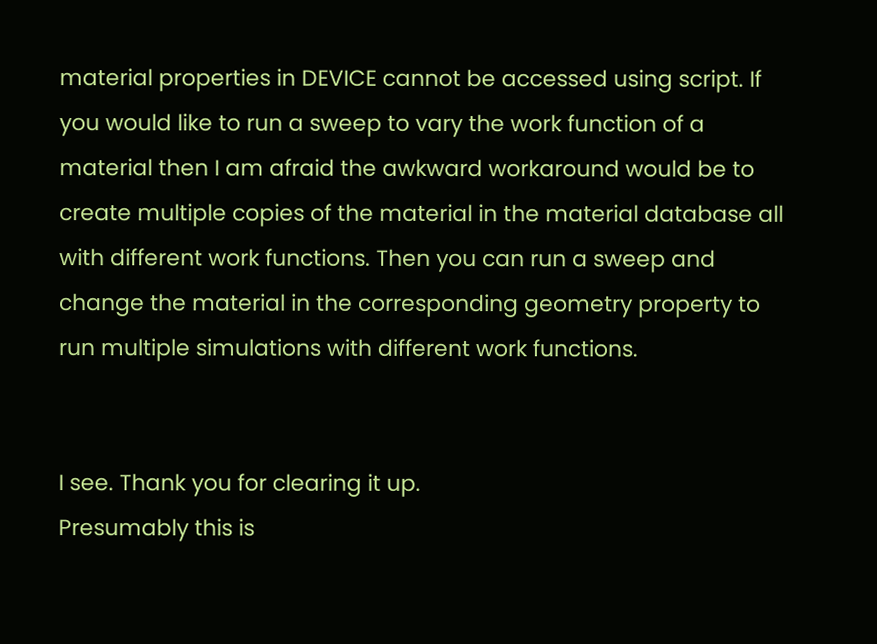material properties in DEVICE cannot be accessed using script. If you would like to run a sweep to vary the work function of a material then I am afraid the awkward workaround would be to create multiple copies of the material in the material database all with different work functions. Then you can run a sweep and change the material in the corresponding geometry property to run multiple simulations with different work functions.


I see. Thank you for clearing it up.
Presumably this is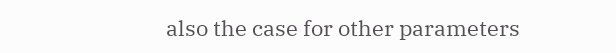also the case for other parameters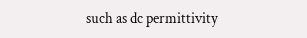such as dc permittivity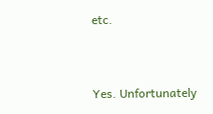etc.


Yes. Unfortunately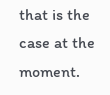that is the case at the moment.